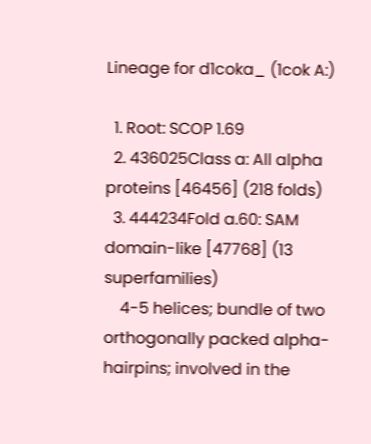Lineage for d1coka_ (1cok A:)

  1. Root: SCOP 1.69
  2. 436025Class a: All alpha proteins [46456] (218 folds)
  3. 444234Fold a.60: SAM domain-like [47768] (13 superfamilies)
    4-5 helices; bundle of two orthogonally packed alpha-hairpins; involved in the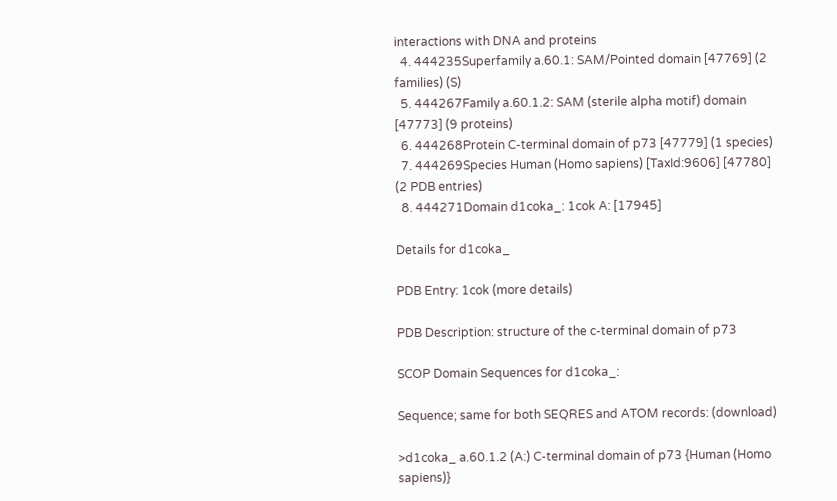interactions with DNA and proteins
  4. 444235Superfamily a.60.1: SAM/Pointed domain [47769] (2 families) (S)
  5. 444267Family a.60.1.2: SAM (sterile alpha motif) domain [47773] (9 proteins)
  6. 444268Protein C-terminal domain of p73 [47779] (1 species)
  7. 444269Species Human (Homo sapiens) [TaxId:9606] [47780] (2 PDB entries)
  8. 444271Domain d1coka_: 1cok A: [17945]

Details for d1coka_

PDB Entry: 1cok (more details)

PDB Description: structure of the c-terminal domain of p73

SCOP Domain Sequences for d1coka_:

Sequence; same for both SEQRES and ATOM records: (download)

>d1coka_ a.60.1.2 (A:) C-terminal domain of p73 {Human (Homo sapiens)}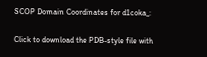SCOP Domain Coordinates for d1coka_:

Click to download the PDB-style file with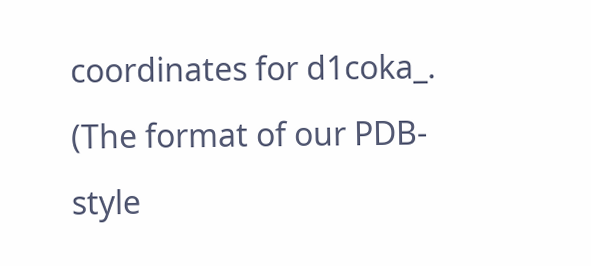coordinates for d1coka_.
(The format of our PDB-style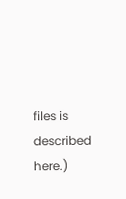files is described here.)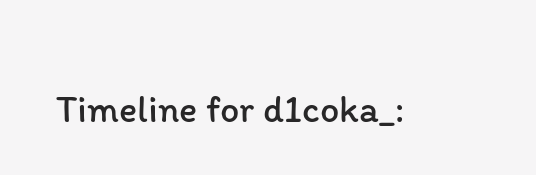Timeline for d1coka_: